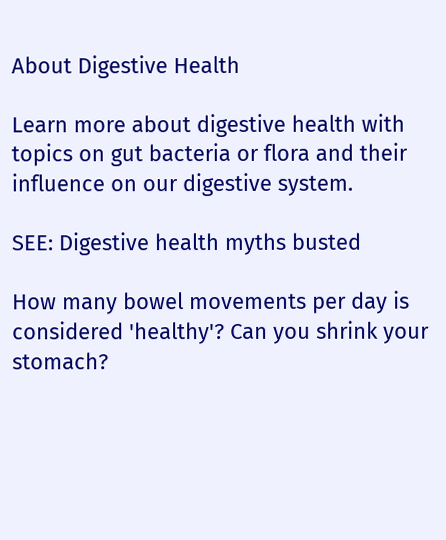About Digestive Health

Learn more about digestive health with topics on gut bacteria or flora and their influence on our digestive system.

SEE: Digestive health myths busted

How many bowel movements per day is considered 'healthy'? Can you shrink your stomach?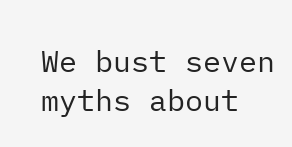We bust seven myths about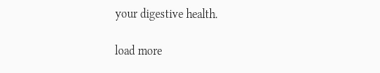your digestive health.

load more